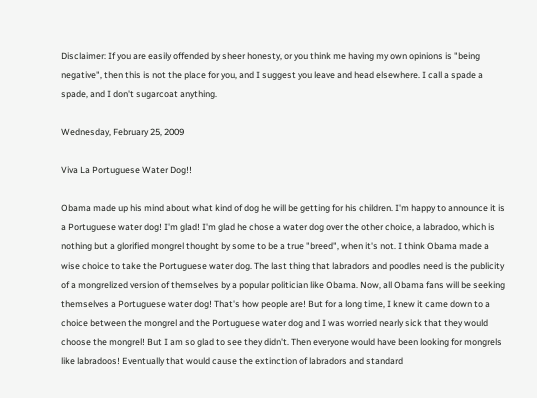Disclaimer: If you are easily offended by sheer honesty, or you think me having my own opinions is "being negative", then this is not the place for you, and I suggest you leave and head elsewhere. I call a spade a spade, and I don't sugarcoat anything.

Wednesday, February 25, 2009

Viva La Portuguese Water Dog!!

Obama made up his mind about what kind of dog he will be getting for his children. I'm happy to announce it is a Portuguese water dog! I'm glad! I'm glad he chose a water dog over the other choice, a labradoo, which is nothing but a glorified mongrel thought by some to be a true "breed", when it's not. I think Obama made a wise choice to take the Portuguese water dog. The last thing that labradors and poodles need is the publicity of a mongrelized version of themselves by a popular politician like Obama. Now, all Obama fans will be seeking themselves a Portuguese water dog! That's how people are! But for a long time, I knew it came down to a choice between the mongrel and the Portuguese water dog and I was worried nearly sick that they would choose the mongrel! But I am so glad to see they didn't. Then everyone would have been looking for mongrels like labradoos! Eventually that would cause the extinction of labradors and standard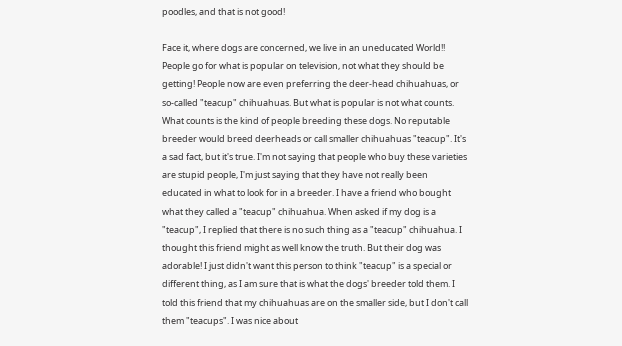poodles, and that is not good!

Face it, where dogs are concerned, we live in an uneducated World!! People go for what is popular on television, not what they should be getting! People now are even preferring the deer-head chihuahuas, or so-called "teacup" chihuahuas. But what is popular is not what counts. What counts is the kind of people breeding these dogs. No reputable breeder would breed deerheads or call smaller chihuahuas "teacup". It's a sad fact, but it's true. I'm not saying that people who buy these varieties are stupid people, I'm just saying that they have not really been educated in what to look for in a breeder. I have a friend who bought what they called a "teacup" chihuahua. When asked if my dog is a "teacup", I replied that there is no such thing as a "teacup" chihuahua. I thought this friend might as well know the truth. But their dog was adorable! I just didn't want this person to think "teacup" is a special or different thing, as I am sure that is what the dogs' breeder told them. I told this friend that my chihuahuas are on the smaller side, but I don't call them "teacups". I was nice about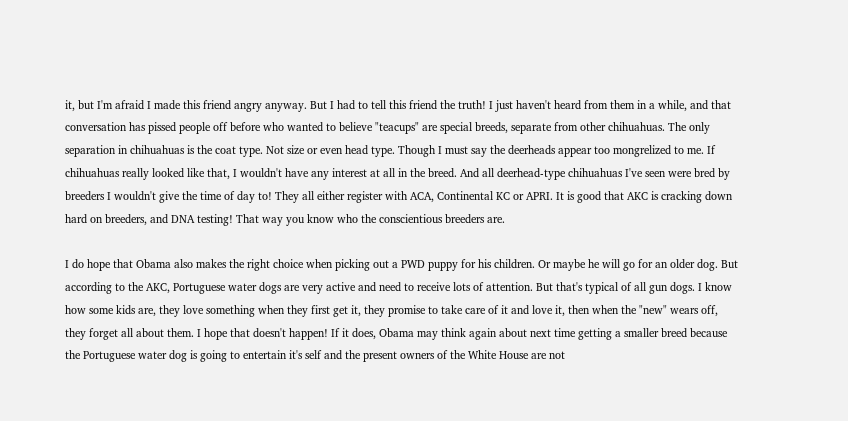it, but I'm afraid I made this friend angry anyway. But I had to tell this friend the truth! I just haven't heard from them in a while, and that conversation has pissed people off before who wanted to believe "teacups" are special breeds, separate from other chihuahuas. The only separation in chihuahuas is the coat type. Not size or even head type. Though I must say the deerheads appear too mongrelized to me. If chihuahuas really looked like that, I wouldn't have any interest at all in the breed. And all deerhead-type chihuahuas I've seen were bred by breeders I wouldn't give the time of day to! They all either register with ACA, Continental KC or APRI. It is good that AKC is cracking down hard on breeders, and DNA testing! That way you know who the conscientious breeders are.

I do hope that Obama also makes the right choice when picking out a PWD puppy for his children. Or maybe he will go for an older dog. But according to the AKC, Portuguese water dogs are very active and need to receive lots of attention. But that's typical of all gun dogs. I know how some kids are, they love something when they first get it, they promise to take care of it and love it, then when the "new" wears off, they forget all about them. I hope that doesn't happen! If it does, Obama may think again about next time getting a smaller breed because the Portuguese water dog is going to entertain it's self and the present owners of the White House are not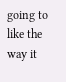going to like the way it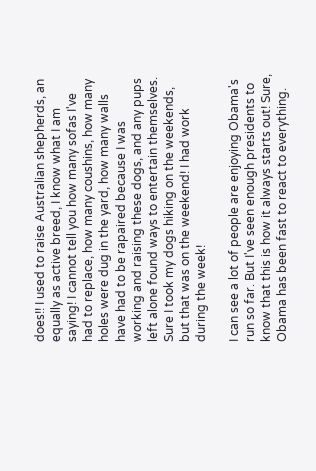does!! I used to raise Australian shepherds, an equally as active breed, I know what I am saying! I cannot tell you how many sofas I've had to replace, how many coushins, how many holes were dug in the yard, how many walls have had to be rapaired because I was working and raising these dogs, and any pups left alone found ways to entertain themselves. Sure I took my dogs hiking on the weekends, but that was on the weekend! I had work during the week!

I can see a lot of people are enjoying Obama's run so far. But I've seen enough presidents to know that this is how it always starts out! Sure, Obama has been fast to react to everything.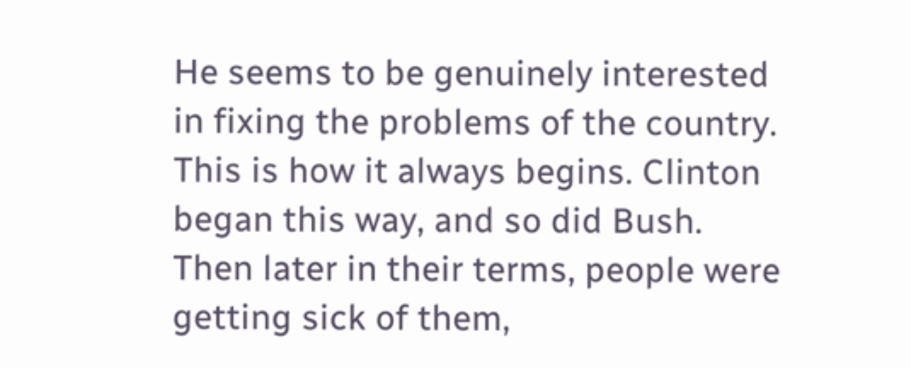He seems to be genuinely interested in fixing the problems of the country. This is how it always begins. Clinton began this way, and so did Bush. Then later in their terms, people were getting sick of them,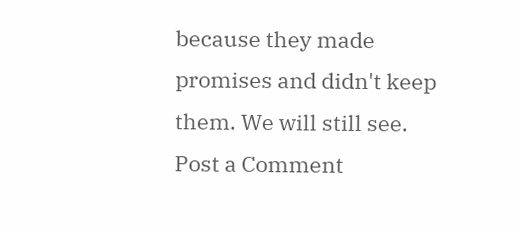because they made promises and didn't keep them. We will still see.
Post a Comment